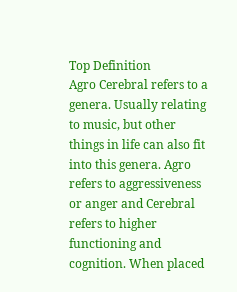Top Definition
Agro Cerebral refers to a genera. Usually relating to music, but other things in life can also fit into this genera. Agro refers to aggressiveness or anger and Cerebral refers to higher functioning and cognition. When placed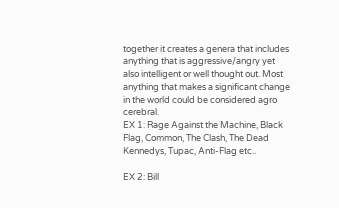together it creates a genera that includes anything that is aggressive/angry yet also intelligent or well thought out. Most anything that makes a significant change in the world could be considered agro cerebral.
EX 1: Rage Against the Machine, Black Flag, Common, The Clash, The Dead Kennedys, Tupac, Anti-Flag etc..

EX 2: Bill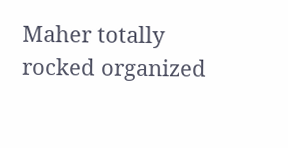Maher totally rocked organized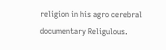religion in his agro cerebral documentary Religulous.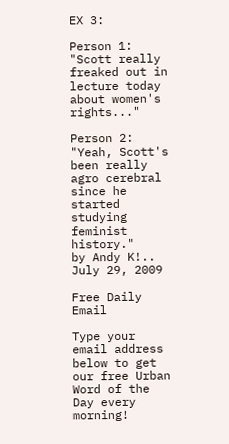EX 3:

Person 1: "Scott really freaked out in lecture today about women's rights..."

Person 2: "Yeah, Scott's been really agro cerebral since he started studying feminist history."
by Andy K!.. July 29, 2009

Free Daily Email

Type your email address below to get our free Urban Word of the Day every morning!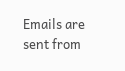Emails are sent from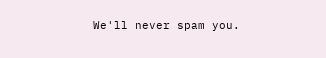We'll never spam you.